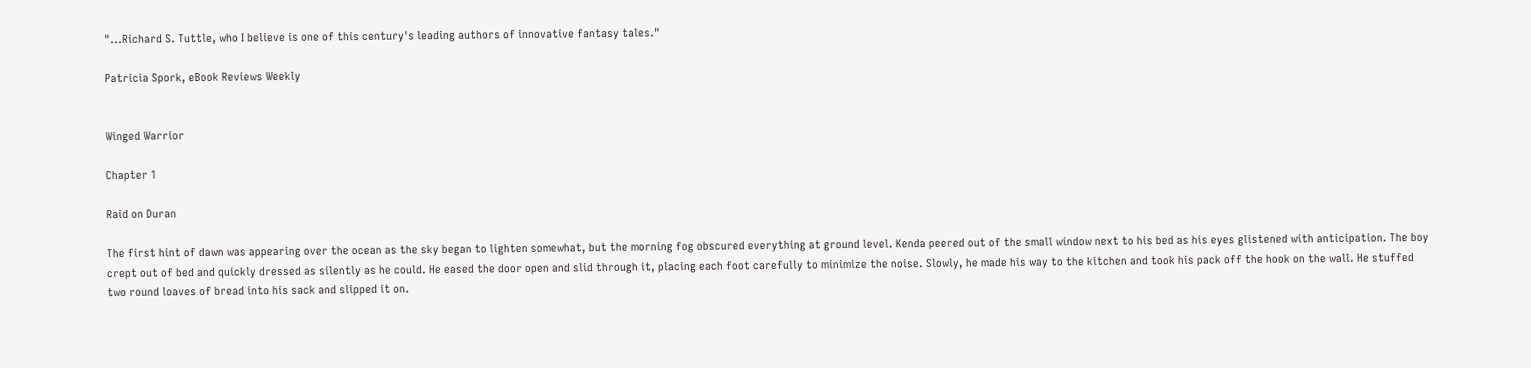"...Richard S. Tuttle, who I believe is one of this century's leading authors of innovative fantasy tales."

Patricia Spork, eBook Reviews Weekly


Winged Warrior

Chapter 1

Raid on Duran

The first hint of dawn was appearing over the ocean as the sky began to lighten somewhat, but the morning fog obscured everything at ground level. Kenda peered out of the small window next to his bed as his eyes glistened with anticipation. The boy crept out of bed and quickly dressed as silently as he could. He eased the door open and slid through it, placing each foot carefully to minimize the noise. Slowly, he made his way to the kitchen and took his pack off the hook on the wall. He stuffed two round loaves of bread into his sack and slipped it on.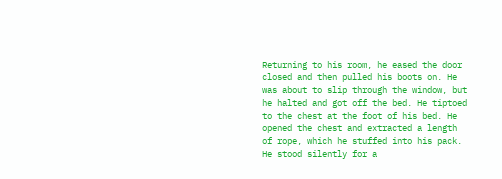Returning to his room, he eased the door closed and then pulled his boots on. He was about to slip through the window, but he halted and got off the bed. He tiptoed to the chest at the foot of his bed. He opened the chest and extracted a length of rope, which he stuffed into his pack. He stood silently for a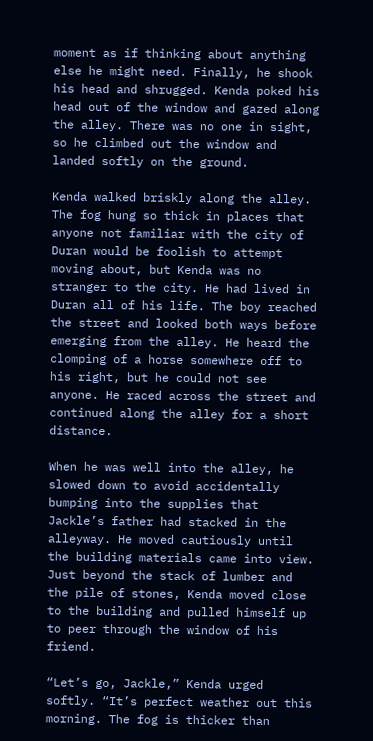moment as if thinking about anything else he might need. Finally, he shook his head and shrugged. Kenda poked his head out of the window and gazed along the alley. There was no one in sight, so he climbed out the window and landed softly on the ground.

Kenda walked briskly along the alley. The fog hung so thick in places that anyone not familiar with the city of Duran would be foolish to attempt moving about, but Kenda was no stranger to the city. He had lived in Duran all of his life. The boy reached the street and looked both ways before emerging from the alley. He heard the clomping of a horse somewhere off to his right, but he could not see anyone. He raced across the street and continued along the alley for a short distance.

When he was well into the alley, he slowed down to avoid accidentally bumping into the supplies that Jackle’s father had stacked in the alleyway. He moved cautiously until the building materials came into view. Just beyond the stack of lumber and the pile of stones, Kenda moved close to the building and pulled himself up to peer through the window of his friend.

“Let’s go, Jackle,” Kenda urged softly. “It’s perfect weather out this morning. The fog is thicker than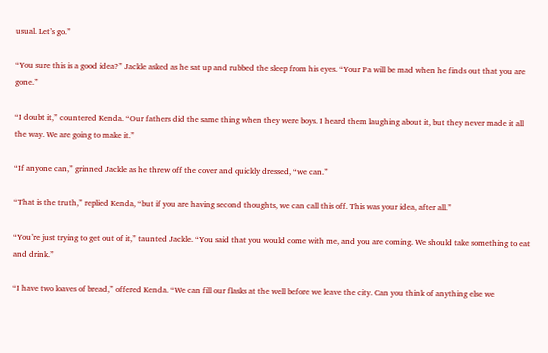usual. Let’s go.”

“You sure this is a good idea?” Jackle asked as he sat up and rubbed the sleep from his eyes. “Your Pa will be mad when he finds out that you are gone.”

“I doubt it,” countered Kenda. “Our fathers did the same thing when they were boys. I heard them laughing about it, but they never made it all the way. We are going to make it.”

“If anyone can,” grinned Jackle as he threw off the cover and quickly dressed, “we can.”

“That is the truth,” replied Kenda, “but if you are having second thoughts, we can call this off. This was your idea, after all.”

“You’re just trying to get out of it,” taunted Jackle. “You said that you would come with me, and you are coming. We should take something to eat and drink.”

“I have two loaves of bread,” offered Kenda. “We can fill our flasks at the well before we leave the city. Can you think of anything else we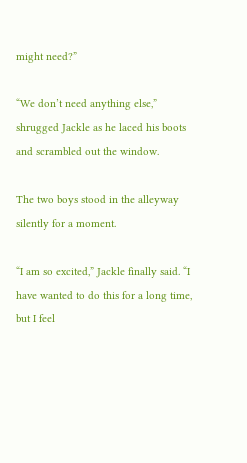might need?”

“We don’t need anything else,” shrugged Jackle as he laced his boots and scrambled out the window.

The two boys stood in the alleyway silently for a moment.

“I am so excited,” Jackle finally said. “I have wanted to do this for a long time, but I feel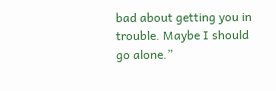bad about getting you in trouble. Maybe I should go alone.”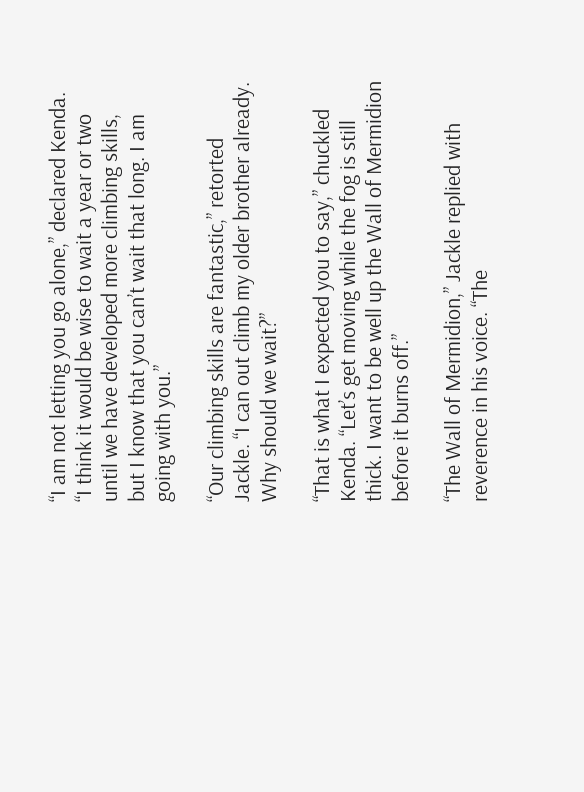“I am not letting you go alone,” declared Kenda. “I think it would be wise to wait a year or two until we have developed more climbing skills, but I know that you can’t wait that long. I am going with you.”

“Our climbing skills are fantastic,” retorted Jackle. “I can out climb my older brother already. Why should we wait?”

“That is what I expected you to say,” chuckled Kenda. “Let’s get moving while the fog is still thick. I want to be well up the Wall of Mermidion before it burns off.”

“The Wall of Mermidion,” Jackle replied with reverence in his voice. “The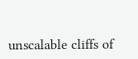unscalable cliffs of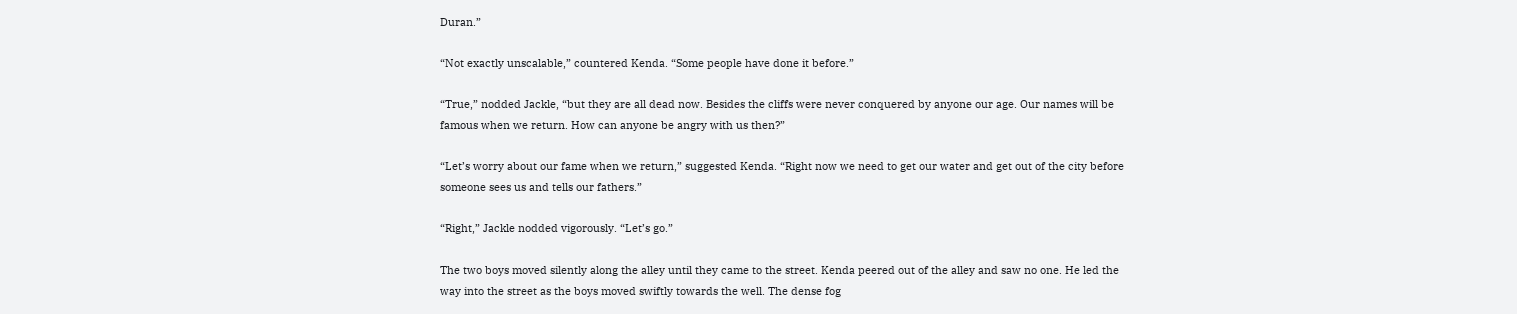Duran.”

“Not exactly unscalable,” countered Kenda. “Some people have done it before.”

“True,” nodded Jackle, “but they are all dead now. Besides the cliffs were never conquered by anyone our age. Our names will be famous when we return. How can anyone be angry with us then?”

“Let’s worry about our fame when we return,” suggested Kenda. “Right now we need to get our water and get out of the city before someone sees us and tells our fathers.”

“Right,” Jackle nodded vigorously. “Let’s go.”

The two boys moved silently along the alley until they came to the street. Kenda peered out of the alley and saw no one. He led the way into the street as the boys moved swiftly towards the well. The dense fog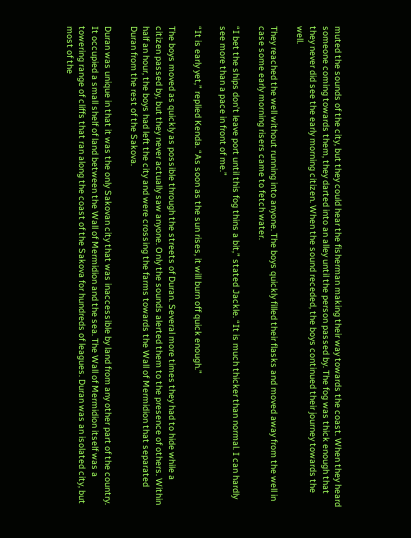muted the sounds of the city, but they could hear the fisherman making their way towards the coast. When they heard someone coming towards them, they darted into an alley until the person passed by. The fog was thick enough that they never did see the early morning citizen. When the sound receded, the boys continued their journey towards the well.

They reached the well without running into anyone. The boys quickly filled their flasks and moved away from the well in case some early morning risers came to fetch water.

“I bet the ships don’t leave port until this fog thins a bit,” stated Jackle. “It is much thicker than normal. I can hardly see more than a pace in front of me.”

“It is early yet,” replied Kenda. “As soon as the sun rises, it will burn off quick enough.”

The boys moved as quickly as possible through the streets of Duran. Several more times they had to hide while a citizen passed by, but they never actually saw anyone. Only the sounds alerted them to the presence of others. Within half an hour, the boys had left the city and were crossing the farms towards the Wall of Mermidion that separated Duran from the rest of the Sakova.

Duran was unique in that it was the only Sakovan city that was inaccessible by land from any other part of the country. It occupied a small shelf of land between the Wall of Mermidion and the sea. The Wall of Mermidion itself was a towering range of cliffs that ran along the coast of the Sakova for hundreds of leagues. Duran was an isolated city, but most of the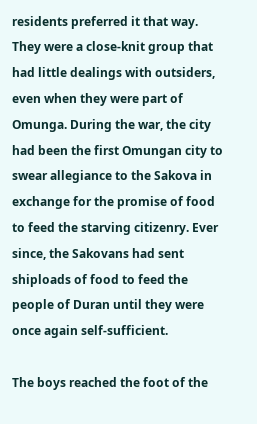residents preferred it that way. They were a close-knit group that had little dealings with outsiders, even when they were part of Omunga. During the war, the city had been the first Omungan city to swear allegiance to the Sakova in exchange for the promise of food to feed the starving citizenry. Ever since, the Sakovans had sent shiploads of food to feed the people of Duran until they were once again self-sufficient.

The boys reached the foot of the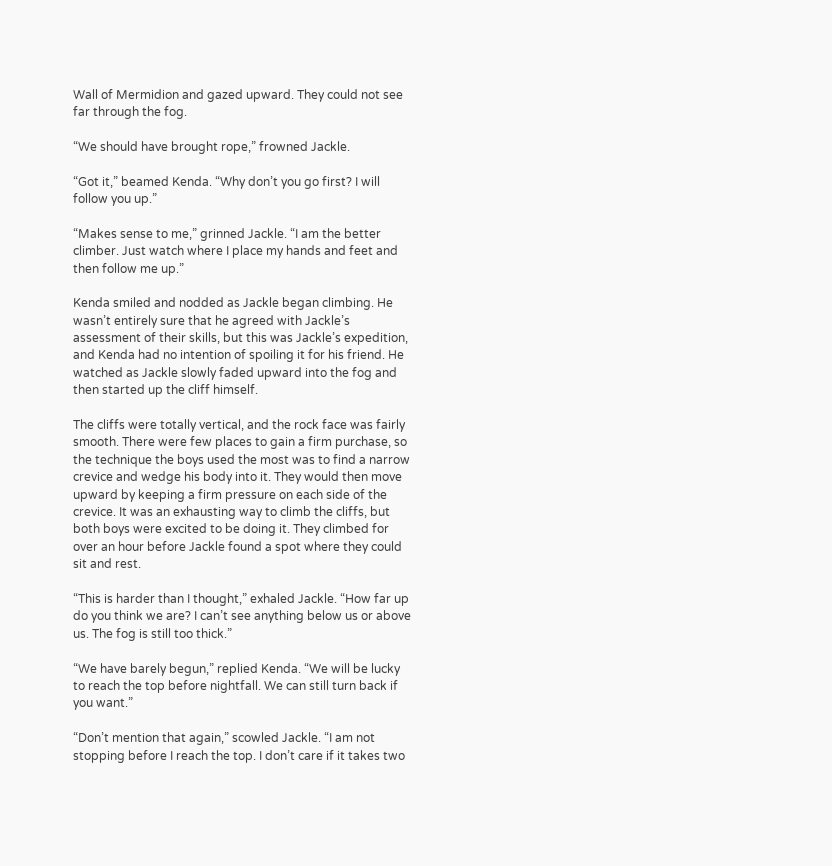Wall of Mermidion and gazed upward. They could not see far through the fog.

“We should have brought rope,” frowned Jackle.

“Got it,” beamed Kenda. “Why don’t you go first? I will follow you up.”

“Makes sense to me,” grinned Jackle. “I am the better climber. Just watch where I place my hands and feet and then follow me up.”

Kenda smiled and nodded as Jackle began climbing. He wasn’t entirely sure that he agreed with Jackle’s assessment of their skills, but this was Jackle’s expedition, and Kenda had no intention of spoiling it for his friend. He watched as Jackle slowly faded upward into the fog and then started up the cliff himself.

The cliffs were totally vertical, and the rock face was fairly smooth. There were few places to gain a firm purchase, so the technique the boys used the most was to find a narrow crevice and wedge his body into it. They would then move upward by keeping a firm pressure on each side of the crevice. It was an exhausting way to climb the cliffs, but both boys were excited to be doing it. They climbed for over an hour before Jackle found a spot where they could sit and rest.

“This is harder than I thought,” exhaled Jackle. “How far up do you think we are? I can’t see anything below us or above us. The fog is still too thick.”

“We have barely begun,” replied Kenda. “We will be lucky to reach the top before nightfall. We can still turn back if you want.”

“Don’t mention that again,” scowled Jackle. “I am not stopping before I reach the top. I don’t care if it takes two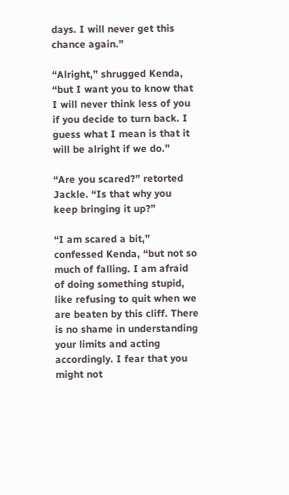days. I will never get this chance again.”

“Alright,” shrugged Kenda, “but I want you to know that I will never think less of you if you decide to turn back. I guess what I mean is that it will be alright if we do.”

“Are you scared?” retorted Jackle. “Is that why you keep bringing it up?”

“I am scared a bit,” confessed Kenda, “but not so much of falling. I am afraid of doing something stupid, like refusing to quit when we are beaten by this cliff. There is no shame in understanding your limits and acting accordingly. I fear that you might not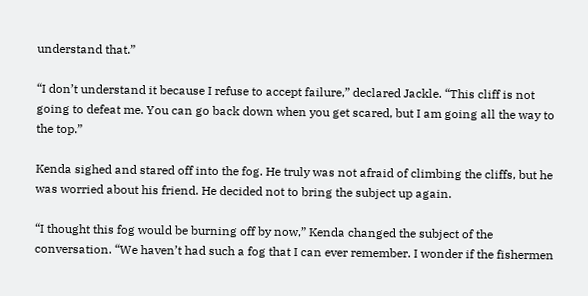understand that.”

“I don’t understand it because I refuse to accept failure,” declared Jackle. “This cliff is not going to defeat me. You can go back down when you get scared, but I am going all the way to the top.”

Kenda sighed and stared off into the fog. He truly was not afraid of climbing the cliffs, but he was worried about his friend. He decided not to bring the subject up again.

“I thought this fog would be burning off by now,” Kenda changed the subject of the conversation. “We haven’t had such a fog that I can ever remember. I wonder if the fishermen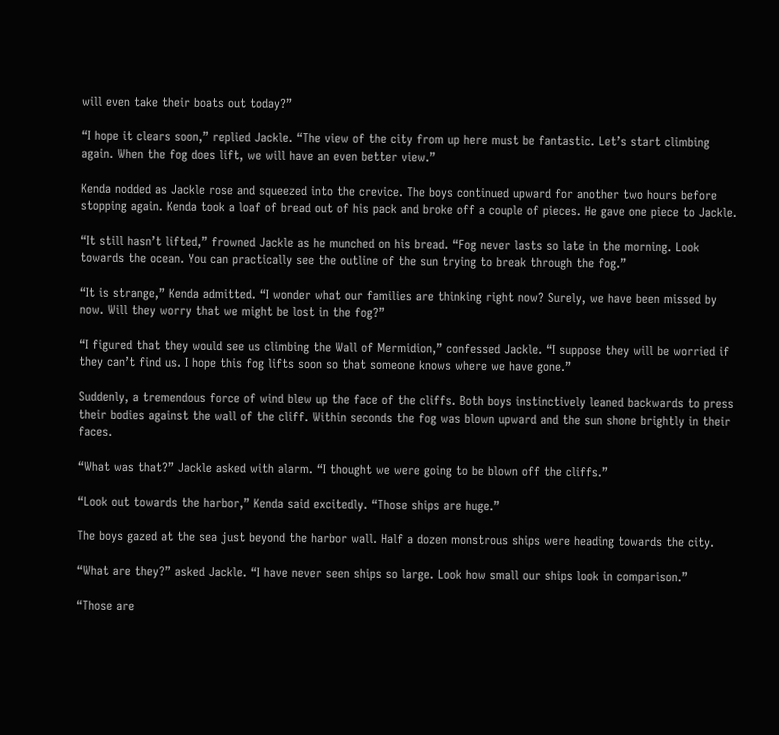will even take their boats out today?”

“I hope it clears soon,” replied Jackle. “The view of the city from up here must be fantastic. Let’s start climbing again. When the fog does lift, we will have an even better view.”

Kenda nodded as Jackle rose and squeezed into the crevice. The boys continued upward for another two hours before stopping again. Kenda took a loaf of bread out of his pack and broke off a couple of pieces. He gave one piece to Jackle.

“It still hasn’t lifted,” frowned Jackle as he munched on his bread. “Fog never lasts so late in the morning. Look towards the ocean. You can practically see the outline of the sun trying to break through the fog.”

“It is strange,” Kenda admitted. “I wonder what our families are thinking right now? Surely, we have been missed by now. Will they worry that we might be lost in the fog?”

“I figured that they would see us climbing the Wall of Mermidion,” confessed Jackle. “I suppose they will be worried if they can’t find us. I hope this fog lifts soon so that someone knows where we have gone.”

Suddenly, a tremendous force of wind blew up the face of the cliffs. Both boys instinctively leaned backwards to press their bodies against the wall of the cliff. Within seconds the fog was blown upward and the sun shone brightly in their faces.

“What was that?” Jackle asked with alarm. “I thought we were going to be blown off the cliffs.”

“Look out towards the harbor,” Kenda said excitedly. “Those ships are huge.”

The boys gazed at the sea just beyond the harbor wall. Half a dozen monstrous ships were heading towards the city.

“What are they?” asked Jackle. “I have never seen ships so large. Look how small our ships look in comparison.”

“Those are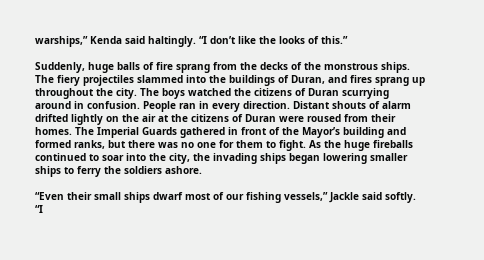warships,” Kenda said haltingly. “I don’t like the looks of this.”

Suddenly, huge balls of fire sprang from the decks of the monstrous ships. The fiery projectiles slammed into the buildings of Duran, and fires sprang up throughout the city. The boys watched the citizens of Duran scurrying around in confusion. People ran in every direction. Distant shouts of alarm drifted lightly on the air at the citizens of Duran were roused from their homes. The Imperial Guards gathered in front of the Mayor’s building and formed ranks, but there was no one for them to fight. As the huge fireballs continued to soar into the city, the invading ships began lowering smaller ships to ferry the soldiers ashore.

“Even their small ships dwarf most of our fishing vessels,” Jackle said softly. “I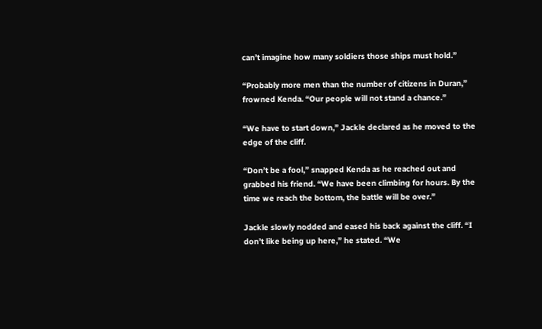can’t imagine how many soldiers those ships must hold.”

“Probably more men than the number of citizens in Duran,” frowned Kenda. “Our people will not stand a chance.”

“We have to start down,” Jackle declared as he moved to the edge of the cliff.

“Don’t be a fool,” snapped Kenda as he reached out and grabbed his friend. “We have been climbing for hours. By the time we reach the bottom, the battle will be over.”

Jackle slowly nodded and eased his back against the cliff. “I don’t like being up here,” he stated. “We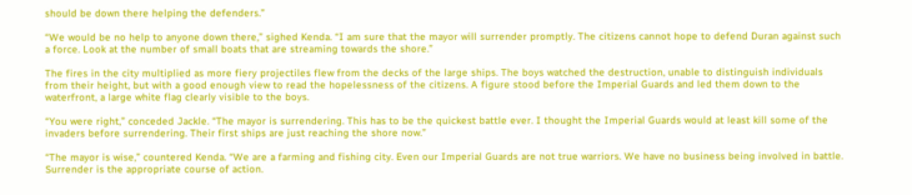should be down there helping the defenders.”

“We would be no help to anyone down there,” sighed Kenda. “I am sure that the mayor will surrender promptly. The citizens cannot hope to defend Duran against such a force. Look at the number of small boats that are streaming towards the shore.”

The fires in the city multiplied as more fiery projectiles flew from the decks of the large ships. The boys watched the destruction, unable to distinguish individuals from their height, but with a good enough view to read the hopelessness of the citizens. A figure stood before the Imperial Guards and led them down to the waterfront, a large white flag clearly visible to the boys.

“You were right,” conceded Jackle. “The mayor is surrendering. This has to be the quickest battle ever. I thought the Imperial Guards would at least kill some of the invaders before surrendering. Their first ships are just reaching the shore now.”

“The mayor is wise,” countered Kenda. “We are a farming and fishing city. Even our Imperial Guards are not true warriors. We have no business being involved in battle. Surrender is the appropriate course of action.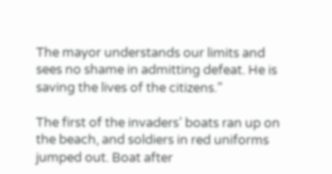The mayor understands our limits and sees no shame in admitting defeat. He is saving the lives of the citizens.”

The first of the invaders’ boats ran up on the beach, and soldiers in red uniforms jumped out. Boat after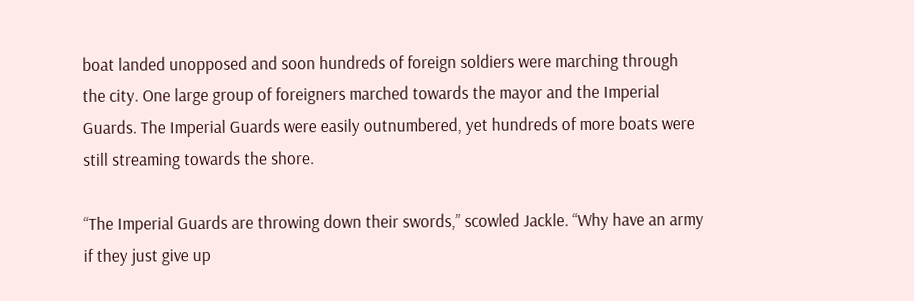boat landed unopposed and soon hundreds of foreign soldiers were marching through the city. One large group of foreigners marched towards the mayor and the Imperial Guards. The Imperial Guards were easily outnumbered, yet hundreds of more boats were still streaming towards the shore.

“The Imperial Guards are throwing down their swords,” scowled Jackle. “Why have an army if they just give up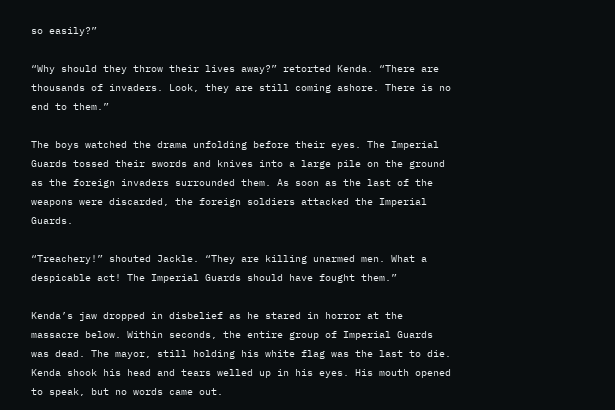so easily?”

“Why should they throw their lives away?” retorted Kenda. “There are thousands of invaders. Look, they are still coming ashore. There is no end to them.”

The boys watched the drama unfolding before their eyes. The Imperial Guards tossed their swords and knives into a large pile on the ground as the foreign invaders surrounded them. As soon as the last of the weapons were discarded, the foreign soldiers attacked the Imperial Guards.

“Treachery!” shouted Jackle. “They are killing unarmed men. What a despicable act! The Imperial Guards should have fought them.”

Kenda’s jaw dropped in disbelief as he stared in horror at the massacre below. Within seconds, the entire group of Imperial Guards was dead. The mayor, still holding his white flag was the last to die. Kenda shook his head and tears welled up in his eyes. His mouth opened to speak, but no words came out.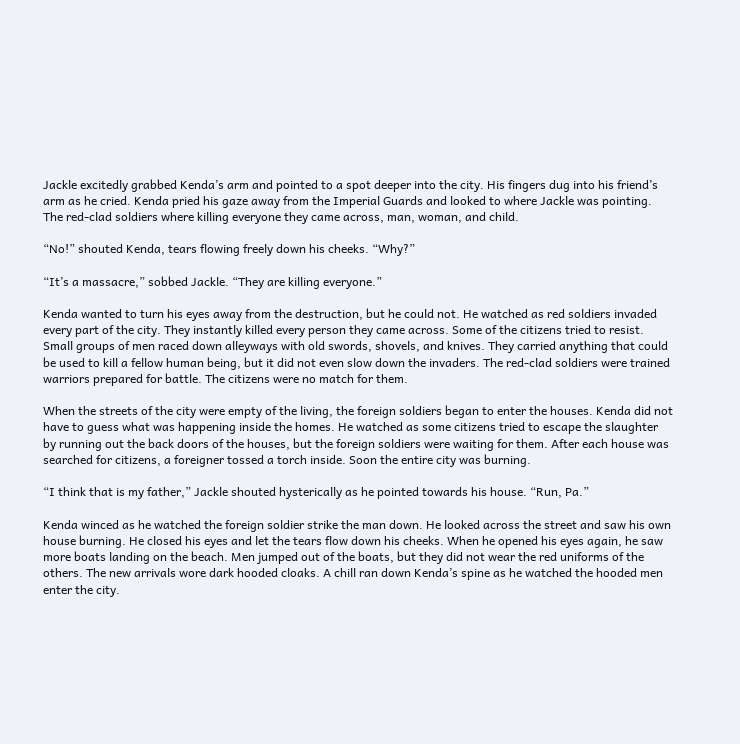Jackle excitedly grabbed Kenda’s arm and pointed to a spot deeper into the city. His fingers dug into his friend’s arm as he cried. Kenda pried his gaze away from the Imperial Guards and looked to where Jackle was pointing. The red-clad soldiers where killing everyone they came across, man, woman, and child.

“No!” shouted Kenda, tears flowing freely down his cheeks. “Why?”

“It’s a massacre,” sobbed Jackle. “They are killing everyone.”

Kenda wanted to turn his eyes away from the destruction, but he could not. He watched as red soldiers invaded every part of the city. They instantly killed every person they came across. Some of the citizens tried to resist. Small groups of men raced down alleyways with old swords, shovels, and knives. They carried anything that could be used to kill a fellow human being, but it did not even slow down the invaders. The red-clad soldiers were trained warriors prepared for battle. The citizens were no match for them.

When the streets of the city were empty of the living, the foreign soldiers began to enter the houses. Kenda did not have to guess what was happening inside the homes. He watched as some citizens tried to escape the slaughter by running out the back doors of the houses, but the foreign soldiers were waiting for them. After each house was searched for citizens, a foreigner tossed a torch inside. Soon the entire city was burning.

“I think that is my father,” Jackle shouted hysterically as he pointed towards his house. “Run, Pa.”

Kenda winced as he watched the foreign soldier strike the man down. He looked across the street and saw his own house burning. He closed his eyes and let the tears flow down his cheeks. When he opened his eyes again, he saw more boats landing on the beach. Men jumped out of the boats, but they did not wear the red uniforms of the others. The new arrivals wore dark hooded cloaks. A chill ran down Kenda’s spine as he watched the hooded men enter the city.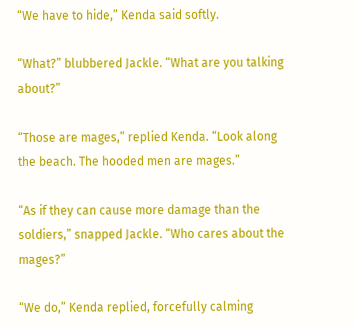“We have to hide,” Kenda said softly.

“What?” blubbered Jackle. “What are you talking about?”

“Those are mages,” replied Kenda. “Look along the beach. The hooded men are mages.”

“As if they can cause more damage than the soldiers,” snapped Jackle. “Who cares about the mages?”

“We do,” Kenda replied, forcefully calming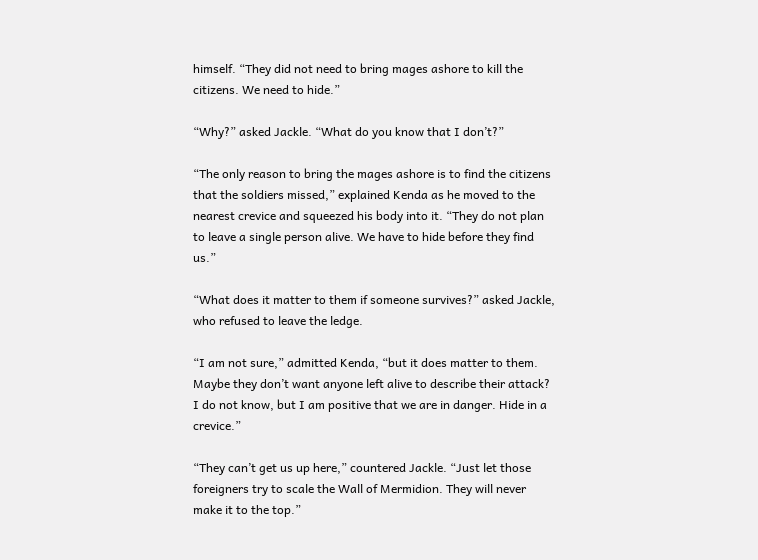himself. “They did not need to bring mages ashore to kill the citizens. We need to hide.”

“Why?” asked Jackle. “What do you know that I don’t?”

“The only reason to bring the mages ashore is to find the citizens that the soldiers missed,” explained Kenda as he moved to the nearest crevice and squeezed his body into it. “They do not plan to leave a single person alive. We have to hide before they find us.”

“What does it matter to them if someone survives?” asked Jackle, who refused to leave the ledge.

“I am not sure,” admitted Kenda, “but it does matter to them. Maybe they don’t want anyone left alive to describe their attack? I do not know, but I am positive that we are in danger. Hide in a crevice.”

“They can’t get us up here,” countered Jackle. “Just let those foreigners try to scale the Wall of Mermidion. They will never make it to the top.”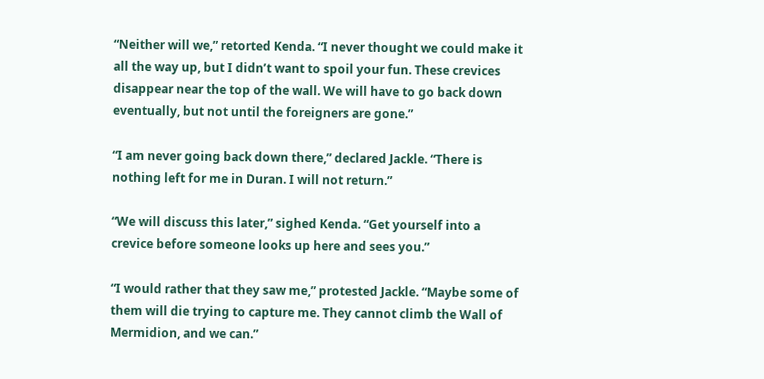“Neither will we,” retorted Kenda. “I never thought we could make it all the way up, but I didn’t want to spoil your fun. These crevices disappear near the top of the wall. We will have to go back down eventually, but not until the foreigners are gone.”

“I am never going back down there,” declared Jackle. “There is nothing left for me in Duran. I will not return.”

“We will discuss this later,” sighed Kenda. “Get yourself into a crevice before someone looks up here and sees you.”

“I would rather that they saw me,” protested Jackle. “Maybe some of them will die trying to capture me. They cannot climb the Wall of Mermidion, and we can.”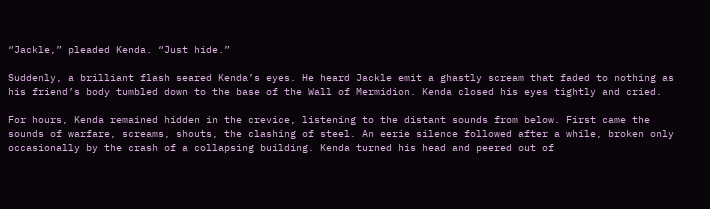“Jackle,” pleaded Kenda. “Just hide.”

Suddenly, a brilliant flash seared Kenda’s eyes. He heard Jackle emit a ghastly scream that faded to nothing as his friend’s body tumbled down to the base of the Wall of Mermidion. Kenda closed his eyes tightly and cried.

For hours, Kenda remained hidden in the crevice, listening to the distant sounds from below. First came the sounds of warfare, screams, shouts, the clashing of steel. An eerie silence followed after a while, broken only occasionally by the crash of a collapsing building. Kenda turned his head and peered out of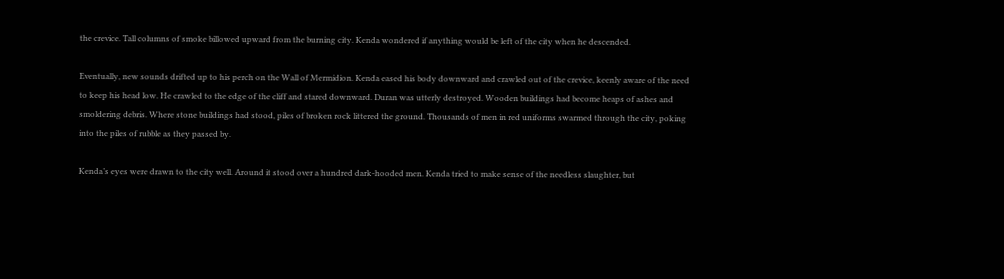the crevice. Tall columns of smoke billowed upward from the burning city. Kenda wondered if anything would be left of the city when he descended.

Eventually, new sounds drifted up to his perch on the Wall of Mermidion. Kenda eased his body downward and crawled out of the crevice, keenly aware of the need to keep his head low. He crawled to the edge of the cliff and stared downward. Duran was utterly destroyed. Wooden buildings had become heaps of ashes and smoldering debris. Where stone buildings had stood, piles of broken rock littered the ground. Thousands of men in red uniforms swarmed through the city, poking into the piles of rubble as they passed by.

Kenda’s eyes were drawn to the city well. Around it stood over a hundred dark-hooded men. Kenda tried to make sense of the needless slaughter, but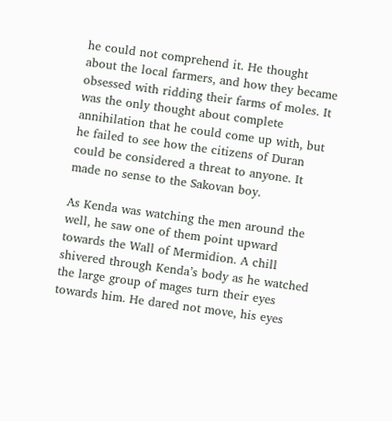he could not comprehend it. He thought about the local farmers, and how they became obsessed with ridding their farms of moles. It was the only thought about complete annihilation that he could come up with, but he failed to see how the citizens of Duran could be considered a threat to anyone. It made no sense to the Sakovan boy.

As Kenda was watching the men around the well, he saw one of them point upward towards the Wall of Mermidion. A chill shivered through Kenda’s body as he watched the large group of mages turn their eyes towards him. He dared not move, his eyes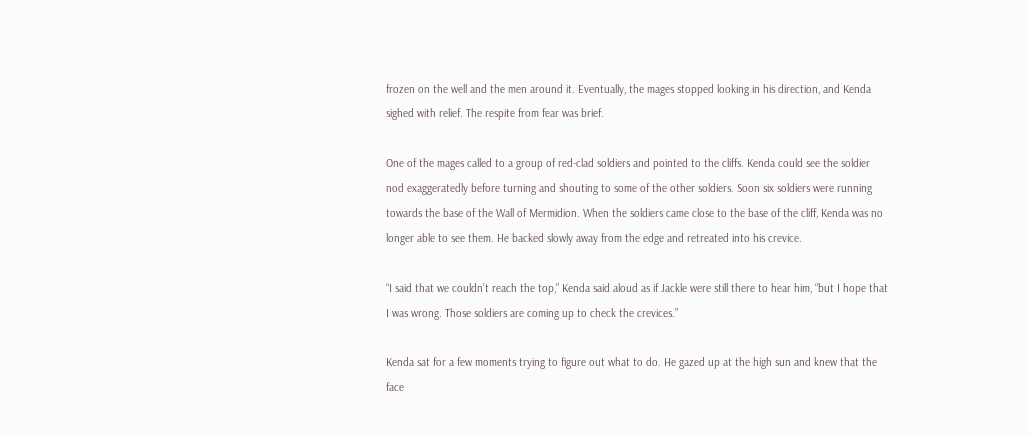frozen on the well and the men around it. Eventually, the mages stopped looking in his direction, and Kenda sighed with relief. The respite from fear was brief.

One of the mages called to a group of red-clad soldiers and pointed to the cliffs. Kenda could see the soldier nod exaggeratedly before turning and shouting to some of the other soldiers. Soon six soldiers were running towards the base of the Wall of Mermidion. When the soldiers came close to the base of the cliff, Kenda was no longer able to see them. He backed slowly away from the edge and retreated into his crevice.

“I said that we couldn’t reach the top,” Kenda said aloud as if Jackle were still there to hear him, “but I hope that I was wrong. Those soldiers are coming up to check the crevices.”

Kenda sat for a few moments trying to figure out what to do. He gazed up at the high sun and knew that the face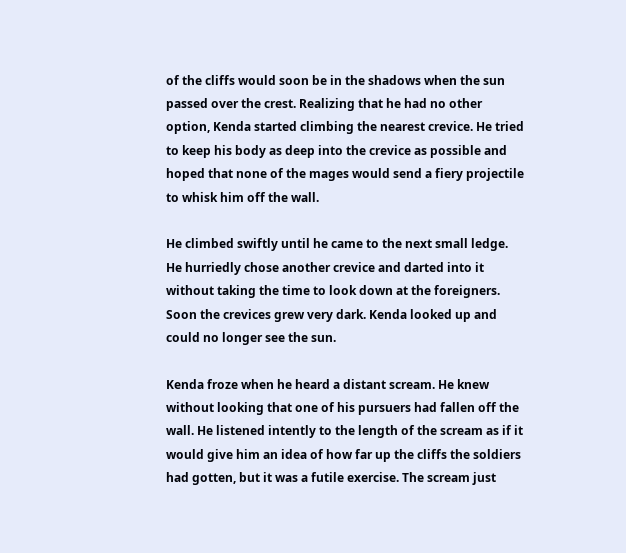of the cliffs would soon be in the shadows when the sun passed over the crest. Realizing that he had no other option, Kenda started climbing the nearest crevice. He tried to keep his body as deep into the crevice as possible and hoped that none of the mages would send a fiery projectile to whisk him off the wall.

He climbed swiftly until he came to the next small ledge. He hurriedly chose another crevice and darted into it without taking the time to look down at the foreigners. Soon the crevices grew very dark. Kenda looked up and could no longer see the sun.

Kenda froze when he heard a distant scream. He knew without looking that one of his pursuers had fallen off the wall. He listened intently to the length of the scream as if it would give him an idea of how far up the cliffs the soldiers had gotten, but it was a futile exercise. The scream just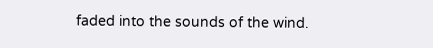faded into the sounds of the wind.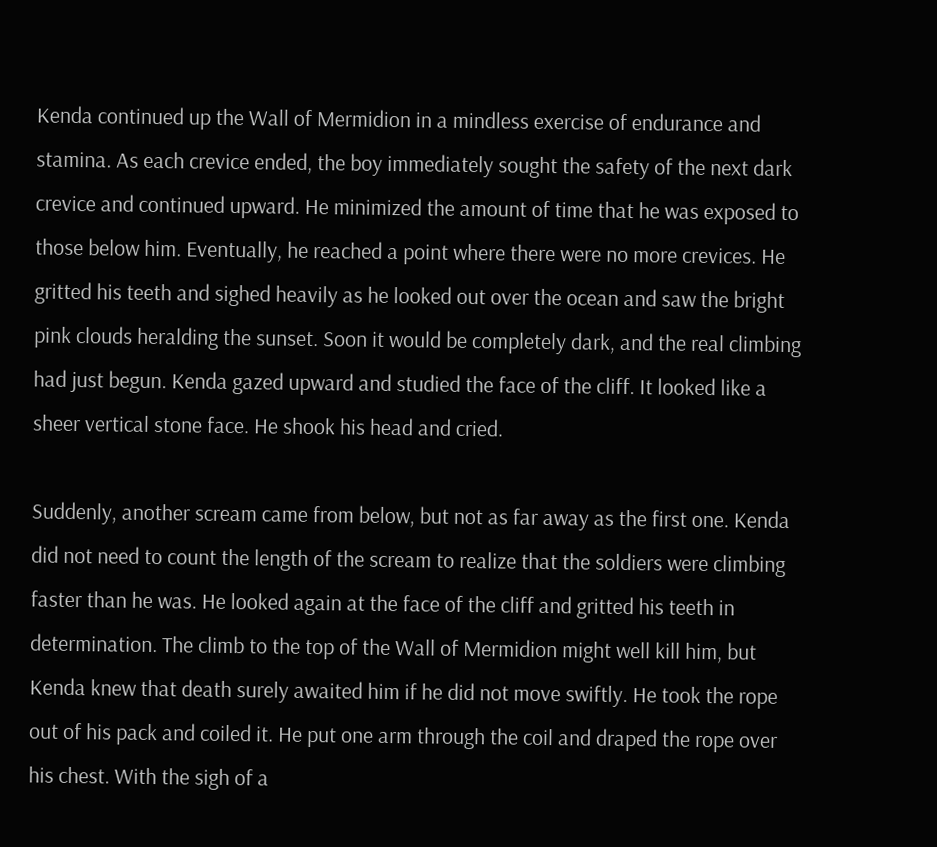Kenda continued up the Wall of Mermidion in a mindless exercise of endurance and stamina. As each crevice ended, the boy immediately sought the safety of the next dark crevice and continued upward. He minimized the amount of time that he was exposed to those below him. Eventually, he reached a point where there were no more crevices. He gritted his teeth and sighed heavily as he looked out over the ocean and saw the bright pink clouds heralding the sunset. Soon it would be completely dark, and the real climbing had just begun. Kenda gazed upward and studied the face of the cliff. It looked like a sheer vertical stone face. He shook his head and cried.

Suddenly, another scream came from below, but not as far away as the first one. Kenda did not need to count the length of the scream to realize that the soldiers were climbing faster than he was. He looked again at the face of the cliff and gritted his teeth in determination. The climb to the top of the Wall of Mermidion might well kill him, but Kenda knew that death surely awaited him if he did not move swiftly. He took the rope out of his pack and coiled it. He put one arm through the coil and draped the rope over his chest. With the sigh of a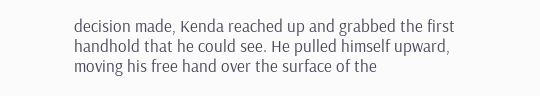decision made, Kenda reached up and grabbed the first handhold that he could see. He pulled himself upward, moving his free hand over the surface of the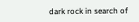dark rock in search of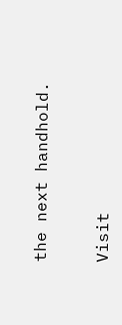the next handhold.


Visit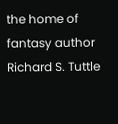the home of fantasy author Richard S. Tuttle